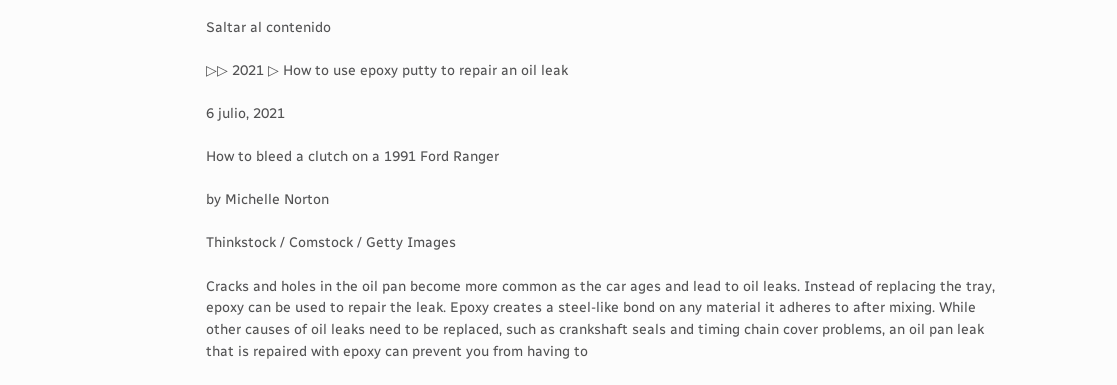Saltar al contenido

▷▷ 2021 ▷ How to use epoxy putty to repair an oil leak

6 julio, 2021

How to bleed a clutch on a 1991 Ford Ranger

by Michelle Norton

Thinkstock / Comstock / Getty Images

Cracks and holes in the oil pan become more common as the car ages and lead to oil leaks. Instead of replacing the tray, epoxy can be used to repair the leak. Epoxy creates a steel-like bond on any material it adheres to after mixing. While other causes of oil leaks need to be replaced, such as crankshaft seals and timing chain cover problems, an oil pan leak that is repaired with epoxy can prevent you from having to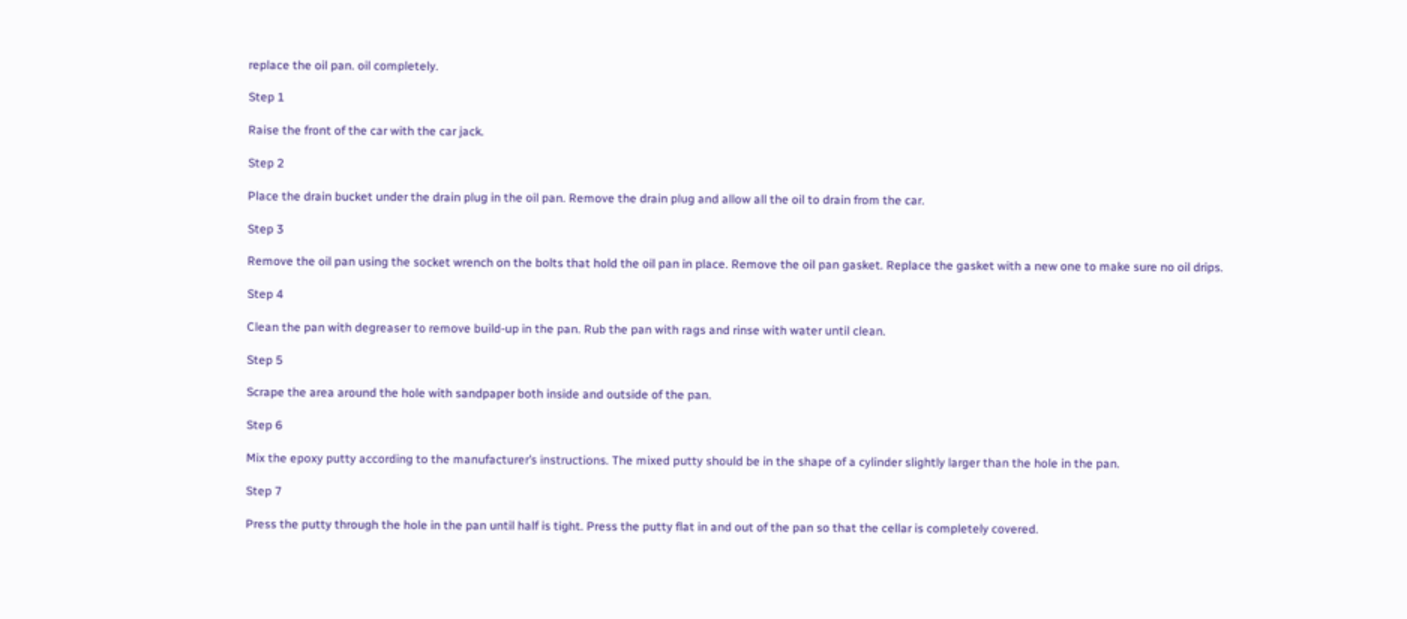replace the oil pan. oil completely.

Step 1

Raise the front of the car with the car jack.

Step 2

Place the drain bucket under the drain plug in the oil pan. Remove the drain plug and allow all the oil to drain from the car.

Step 3

Remove the oil pan using the socket wrench on the bolts that hold the oil pan in place. Remove the oil pan gasket. Replace the gasket with a new one to make sure no oil drips.

Step 4

Clean the pan with degreaser to remove build-up in the pan. Rub the pan with rags and rinse with water until clean.

Step 5

Scrape the area around the hole with sandpaper both inside and outside of the pan.

Step 6

Mix the epoxy putty according to the manufacturer’s instructions. The mixed putty should be in the shape of a cylinder slightly larger than the hole in the pan.

Step 7

Press the putty through the hole in the pan until half is tight. Press the putty flat in and out of the pan so that the cellar is completely covered.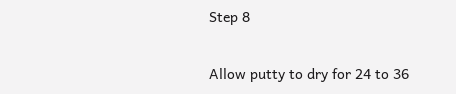Step 8

Allow putty to dry for 24 to 36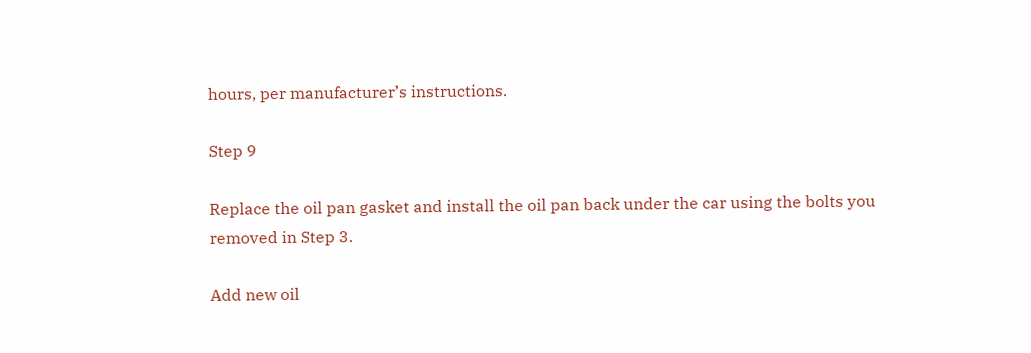hours, per manufacturer’s instructions.

Step 9

Replace the oil pan gasket and install the oil pan back under the car using the bolts you removed in Step 3.

Add new oil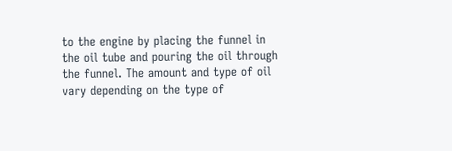to the engine by placing the funnel in the oil tube and pouring the oil through the funnel. The amount and type of oil vary depending on the type of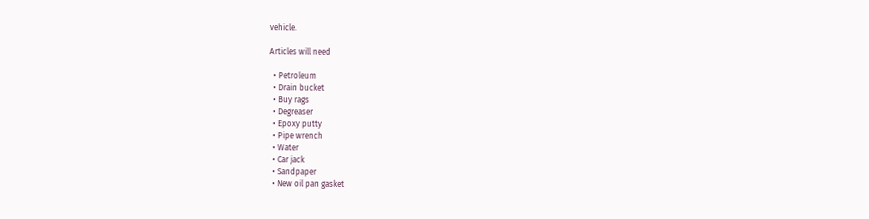vehicle.

Articles will need

  • Petroleum
  • Drain bucket
  • Buy rags
  • Degreaser
  • Epoxy putty
  • Pipe wrench
  • Water
  • Car jack
  • Sandpaper
  • New oil pan gasket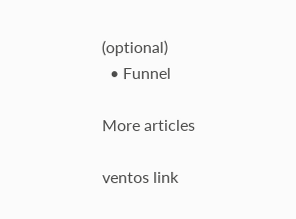(optional)
  • Funnel

More articles

ventos link